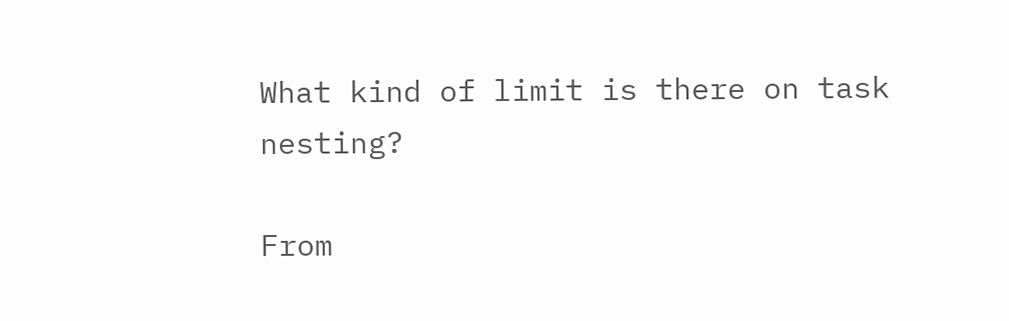What kind of limit is there on task nesting?

From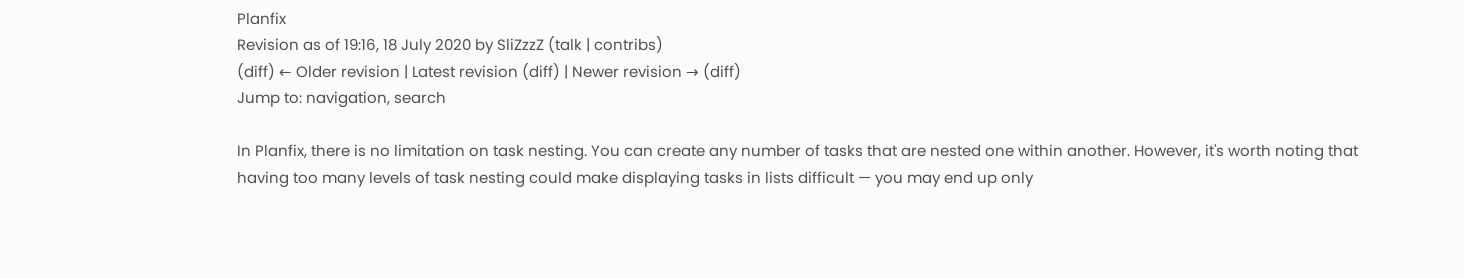Planfix
Revision as of 19:16, 18 July 2020 by SliZzzZ (talk | contribs)
(diff) ← Older revision | Latest revision (diff) | Newer revision → (diff)
Jump to: navigation, search

In Planfix, there is no limitation on task nesting. You can create any number of tasks that are nested one within another. However, it's worth noting that having too many levels of task nesting could make displaying tasks in lists difficult — you may end up only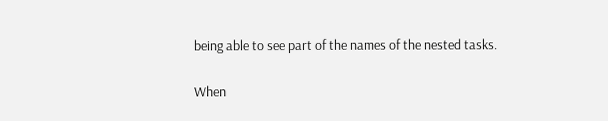being able to see part of the names of the nested tasks.

When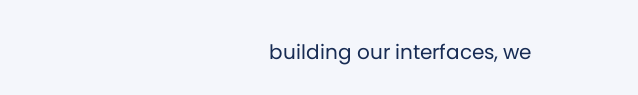building our interfaces, we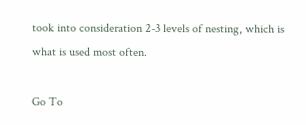took into consideration 2-3 levels of nesting, which is what is used most often.

Go To